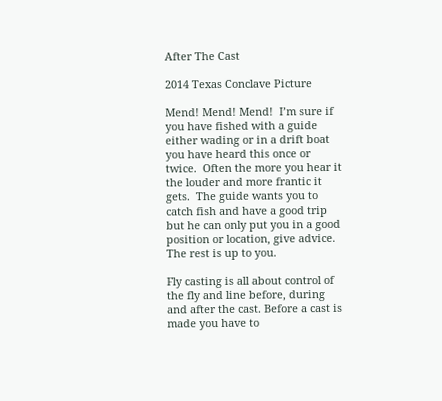After The Cast

2014 Texas Conclave Picture

Mend! Mend! Mend!  I’m sure if you have fished with a guide either wading or in a drift boat you have heard this once or twice.  Often the more you hear it the louder and more frantic it gets.  The guide wants you to catch fish and have a good trip but he can only put you in a good position or location, give advice.  The rest is up to you.

Fly casting is all about control of the fly and line before, during and after the cast. Before a cast is made you have to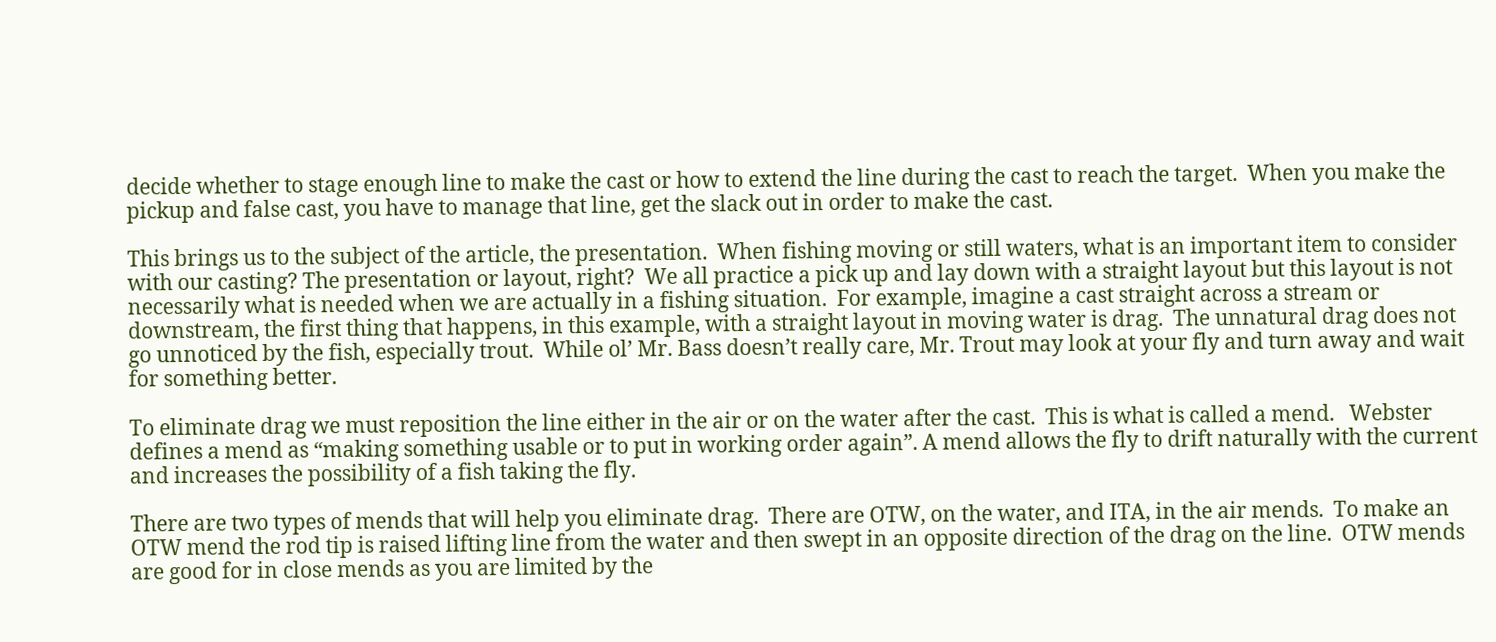decide whether to stage enough line to make the cast or how to extend the line during the cast to reach the target.  When you make the pickup and false cast, you have to manage that line, get the slack out in order to make the cast.

This brings us to the subject of the article, the presentation.  When fishing moving or still waters, what is an important item to consider with our casting? The presentation or layout, right?  We all practice a pick up and lay down with a straight layout but this layout is not necessarily what is needed when we are actually in a fishing situation.  For example, imagine a cast straight across a stream or downstream, the first thing that happens, in this example, with a straight layout in moving water is drag.  The unnatural drag does not go unnoticed by the fish, especially trout.  While ol’ Mr. Bass doesn’t really care, Mr. Trout may look at your fly and turn away and wait for something better.

To eliminate drag we must reposition the line either in the air or on the water after the cast.  This is what is called a mend.   Webster defines a mend as “making something usable or to put in working order again”. A mend allows the fly to drift naturally with the current and increases the possibility of a fish taking the fly.

There are two types of mends that will help you eliminate drag.  There are OTW, on the water, and ITA, in the air mends.  To make an OTW mend the rod tip is raised lifting line from the water and then swept in an opposite direction of the drag on the line.  OTW mends are good for in close mends as you are limited by the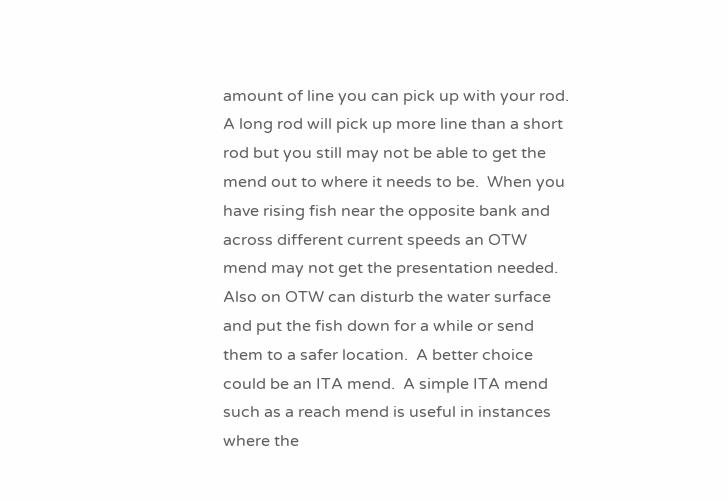amount of line you can pick up with your rod.  A long rod will pick up more line than a short rod but you still may not be able to get the mend out to where it needs to be.  When you have rising fish near the opposite bank and across different current speeds an OTW mend may not get the presentation needed. Also on OTW can disturb the water surface and put the fish down for a while or send them to a safer location.  A better choice could be an ITA mend.  A simple ITA mend such as a reach mend is useful in instances where the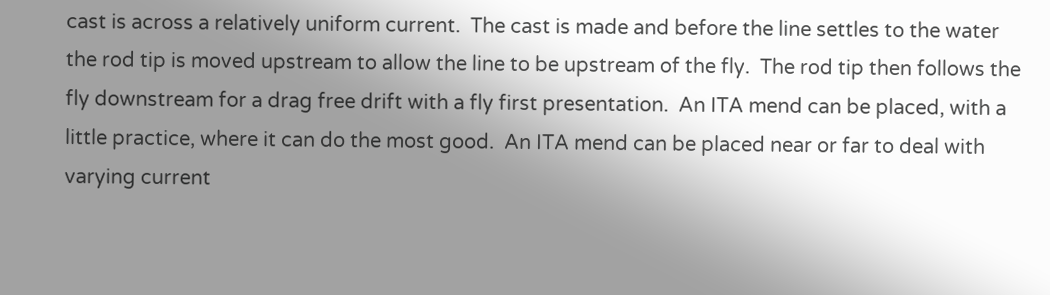cast is across a relatively uniform current.  The cast is made and before the line settles to the water the rod tip is moved upstream to allow the line to be upstream of the fly.  The rod tip then follows the fly downstream for a drag free drift with a fly first presentation.  An ITA mend can be placed, with a little practice, where it can do the most good.  An ITA mend can be placed near or far to deal with varying current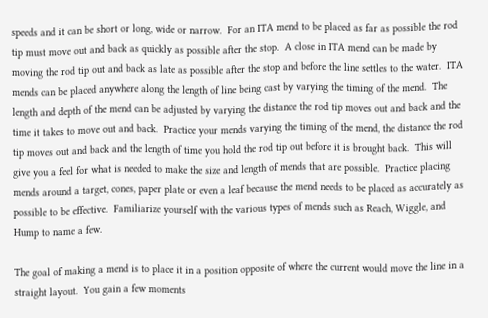speeds and it can be short or long, wide or narrow.  For an ITA mend to be placed as far as possible the rod tip must move out and back as quickly as possible after the stop.  A close in ITA mend can be made by moving the rod tip out and back as late as possible after the stop and before the line settles to the water.  ITA mends can be placed anywhere along the length of line being cast by varying the timing of the mend.  The length and depth of the mend can be adjusted by varying the distance the rod tip moves out and back and the time it takes to move out and back.  Practice your mends varying the timing of the mend, the distance the rod tip moves out and back and the length of time you hold the rod tip out before it is brought back.  This will give you a feel for what is needed to make the size and length of mends that are possible.  Practice placing mends around a target, cones, paper plate or even a leaf because the mend needs to be placed as accurately as possible to be effective.  Familiarize yourself with the various types of mends such as Reach, Wiggle, and Hump to name a few.

The goal of making a mend is to place it in a position opposite of where the current would move the line in a straight layout.  You gain a few moments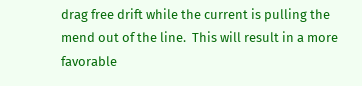drag free drift while the current is pulling the mend out of the line.  This will result in a more favorable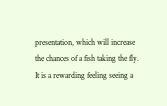presentation, which will increase the chances of a fish taking the fly. It is a rewarding feeling seeing a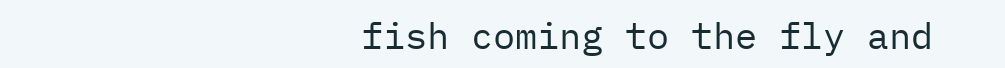fish coming to the fly and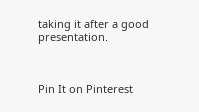taking it after a good presentation.



Pin It on Pinterest